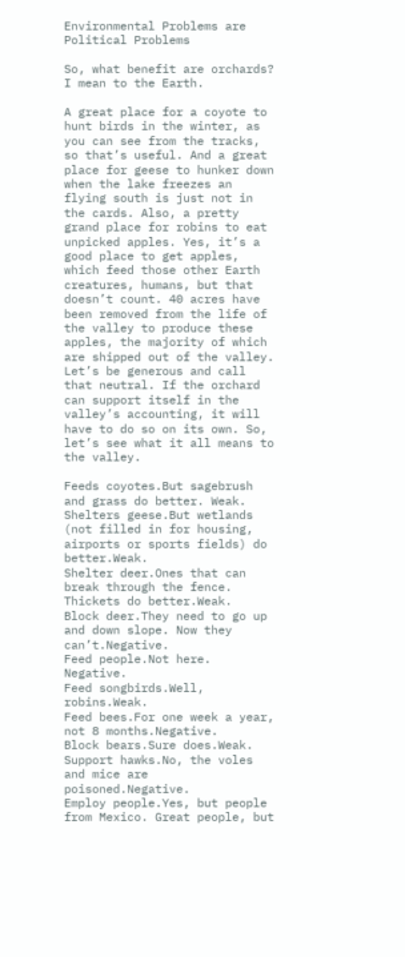Environmental Problems are Political Problems

So, what benefit are orchards? I mean to the Earth.

A great place for a coyote to hunt birds in the winter, as you can see from the tracks, so that’s useful. And a great place for geese to hunker down when the lake freezes an flying south is just not in the cards. Also, a pretty grand place for robins to eat unpicked apples. Yes, it’s a good place to get apples, which feed those other Earth creatures, humans, but that doesn’t count. 40 acres have been removed from the life of the valley to produce these apples, the majority of which are shipped out of the valley. Let’s be generous and call that neutral. If the orchard can support itself in the valley’s accounting, it will have to do so on its own. So, let’s see what it all means to the valley.

Feeds coyotes.But sagebrush and grass do better. Weak.
Shelters geese.But wetlands (not filled in for housing, airports or sports fields) do better.Weak.
Shelter deer.Ones that can break through the fence. Thickets do better.Weak.
Block deer.They need to go up and down slope. Now they can’t.Negative.
Feed people.Not here. Negative.
Feed songbirds.Well, robins.Weak.
Feed bees.For one week a year, not 8 months.Negative.
Block bears.Sure does.Weak.
Support hawks.No, the voles and mice are poisoned.Negative.
Employ people.Yes, but people from Mexico. Great people, but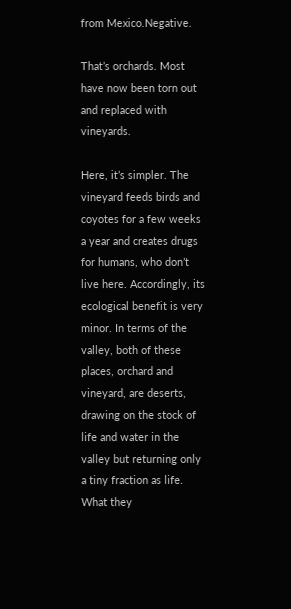from Mexico.Negative.

That’s orchards. Most have now been torn out and replaced with vineyards.

Here, it’s simpler. The vineyard feeds birds and coyotes for a few weeks a year and creates drugs for humans, who don’t live here. Accordingly, its ecological benefit is very minor. In terms of the valley, both of these places, orchard and vineyard, are deserts, drawing on the stock of life and water in the valley but returning only a tiny fraction as life. What they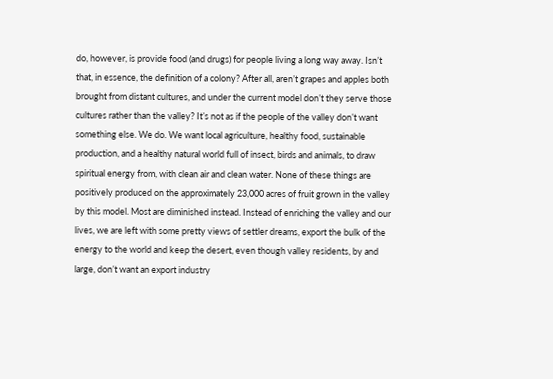do, however, is provide food (and drugs) for people living a long way away. Isn’t that, in essence, the definition of a colony? After all, aren’t grapes and apples both brought from distant cultures, and under the current model don’t they serve those cultures rather than the valley? It’s not as if the people of the valley don’t want something else. We do. We want local agriculture, healthy food, sustainable production, and a healthy natural world full of insect, birds and animals, to draw spiritual energy from, with clean air and clean water. None of these things are positively produced on the approximately 23,000 acres of fruit grown in the valley by this model. Most are diminished instead. Instead of enriching the valley and our lives, we are left with some pretty views of settler dreams, export the bulk of the energy to the world and keep the desert, even though valley residents, by and large, don’t want an export industry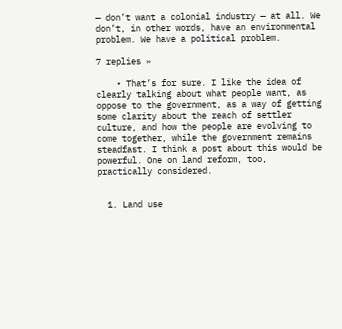— don’t want a colonial industry — at all. We don’t, in other words, have an environmental problem. We have a political problem.

7 replies »

    • That’s for sure. I like the idea of clearly talking about what people want, as oppose to the government, as a way of getting some clarity about the reach of settler culture, and how the people are evolving to come together, while the government remains steadfast. I think a post about this would be powerful. One on land reform, too, practically considered.


  1. Land use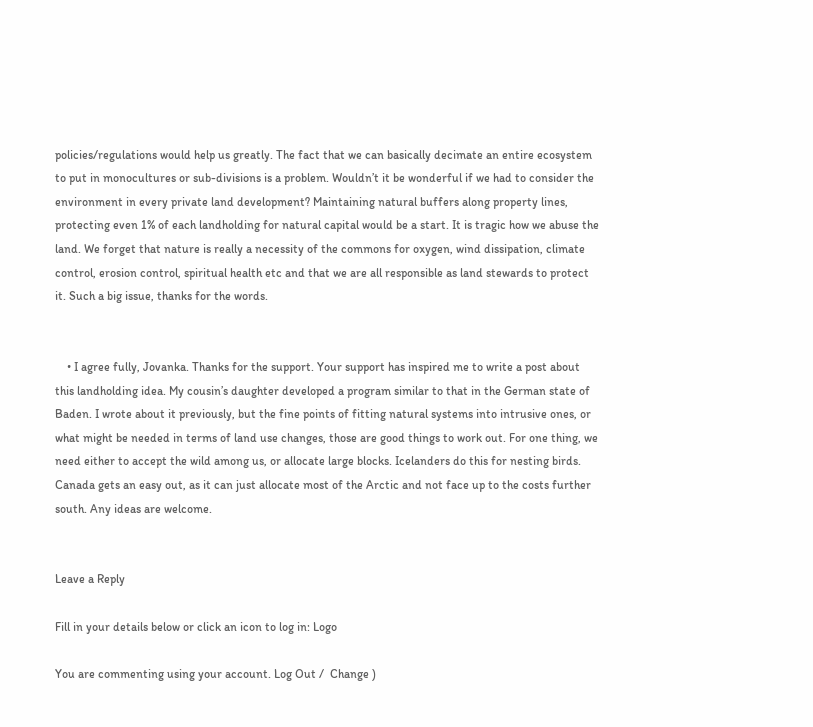policies/regulations would help us greatly. The fact that we can basically decimate an entire ecosystem to put in monocultures or sub-divisions is a problem. Wouldn’t it be wonderful if we had to consider the environment in every private land development? Maintaining natural buffers along property lines, protecting even 1% of each landholding for natural capital would be a start. It is tragic how we abuse the land. We forget that nature is really a necessity of the commons for oxygen, wind dissipation, climate control, erosion control, spiritual health etc and that we are all responsible as land stewards to protect it. Such a big issue, thanks for the words.


    • I agree fully, Jovanka. Thanks for the support. Your support has inspired me to write a post about this landholding idea. My cousin’s daughter developed a program similar to that in the German state of Baden. I wrote about it previously, but the fine points of fitting natural systems into intrusive ones, or what might be needed in terms of land use changes, those are good things to work out. For one thing, we need either to accept the wild among us, or allocate large blocks. Icelanders do this for nesting birds. Canada gets an easy out, as it can just allocate most of the Arctic and not face up to the costs further south. Any ideas are welcome.


Leave a Reply

Fill in your details below or click an icon to log in: Logo

You are commenting using your account. Log Out /  Change )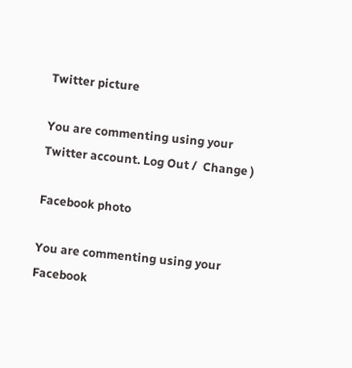Twitter picture

You are commenting using your Twitter account. Log Out /  Change )

Facebook photo

You are commenting using your Facebook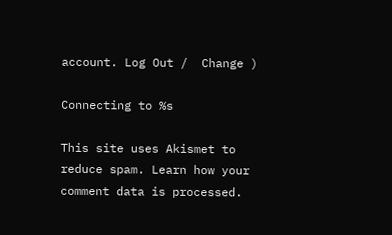account. Log Out /  Change )

Connecting to %s

This site uses Akismet to reduce spam. Learn how your comment data is processed.